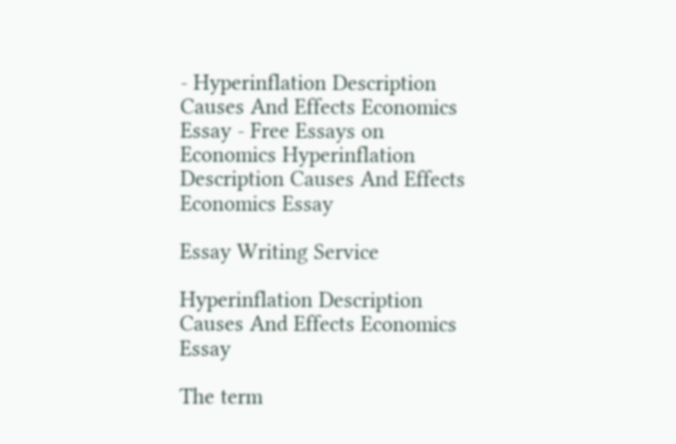- Hyperinflation Description Causes And Effects Economics Essay - Free Essays on Economics Hyperinflation Description Causes And Effects Economics Essay

Essay Writing Service

Hyperinflation Description Causes And Effects Economics Essay

The term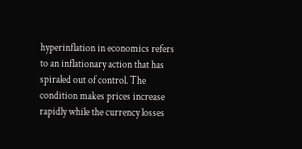hyperinflation in economics refers to an inflationary action that has spiraled out of control. The condition makes prices increase rapidly while the currency losses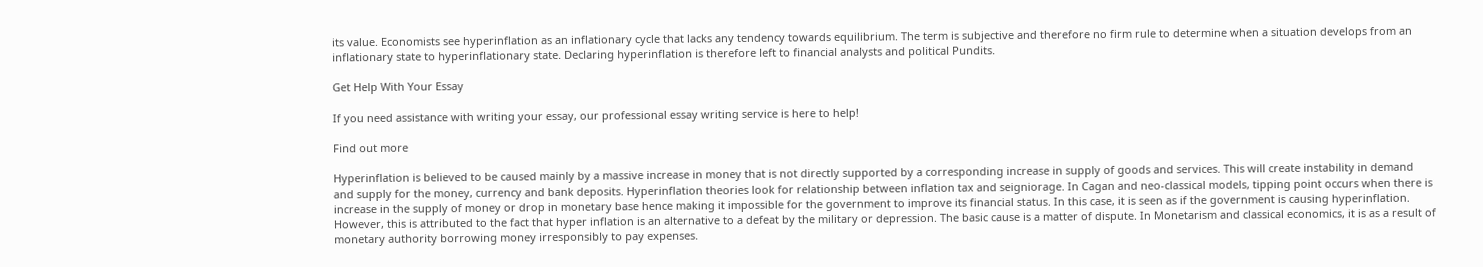its value. Economists see hyperinflation as an inflationary cycle that lacks any tendency towards equilibrium. The term is subjective and therefore no firm rule to determine when a situation develops from an inflationary state to hyperinflationary state. Declaring hyperinflation is therefore left to financial analysts and political Pundits.

Get Help With Your Essay

If you need assistance with writing your essay, our professional essay writing service is here to help!

Find out more

Hyperinflation is believed to be caused mainly by a massive increase in money that is not directly supported by a corresponding increase in supply of goods and services. This will create instability in demand and supply for the money, currency and bank deposits. Hyperinflation theories look for relationship between inflation tax and seigniorage. In Cagan and neo-classical models, tipping point occurs when there is increase in the supply of money or drop in monetary base hence making it impossible for the government to improve its financial status. In this case, it is seen as if the government is causing hyperinflation. However, this is attributed to the fact that hyper inflation is an alternative to a defeat by the military or depression. The basic cause is a matter of dispute. In Monetarism and classical economics, it is as a result of monetary authority borrowing money irresponsibly to pay expenses.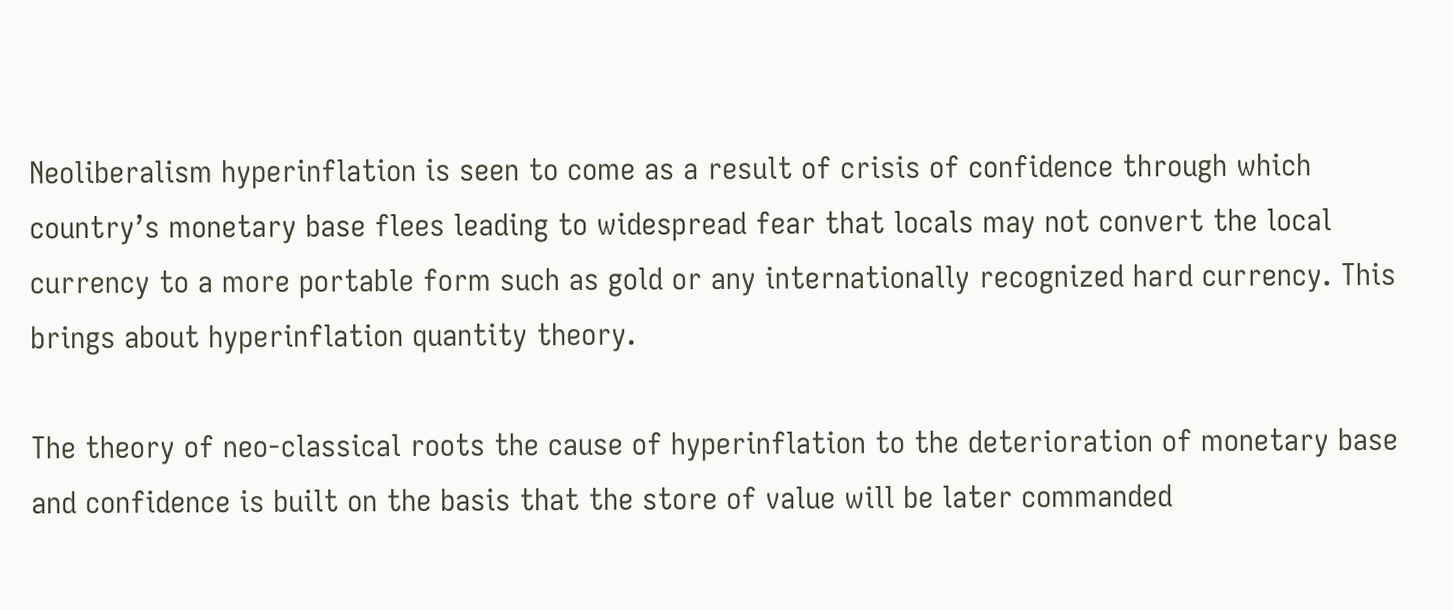Neoliberalism hyperinflation is seen to come as a result of crisis of confidence through which country’s monetary base flees leading to widespread fear that locals may not convert the local currency to a more portable form such as gold or any internationally recognized hard currency. This brings about hyperinflation quantity theory.

The theory of neo-classical roots the cause of hyperinflation to the deterioration of monetary base and confidence is built on the basis that the store of value will be later commanded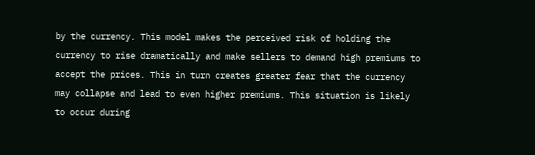by the currency. This model makes the perceived risk of holding the currency to rise dramatically and make sellers to demand high premiums to accept the prices. This in turn creates greater fear that the currency may collapse and lead to even higher premiums. This situation is likely to occur during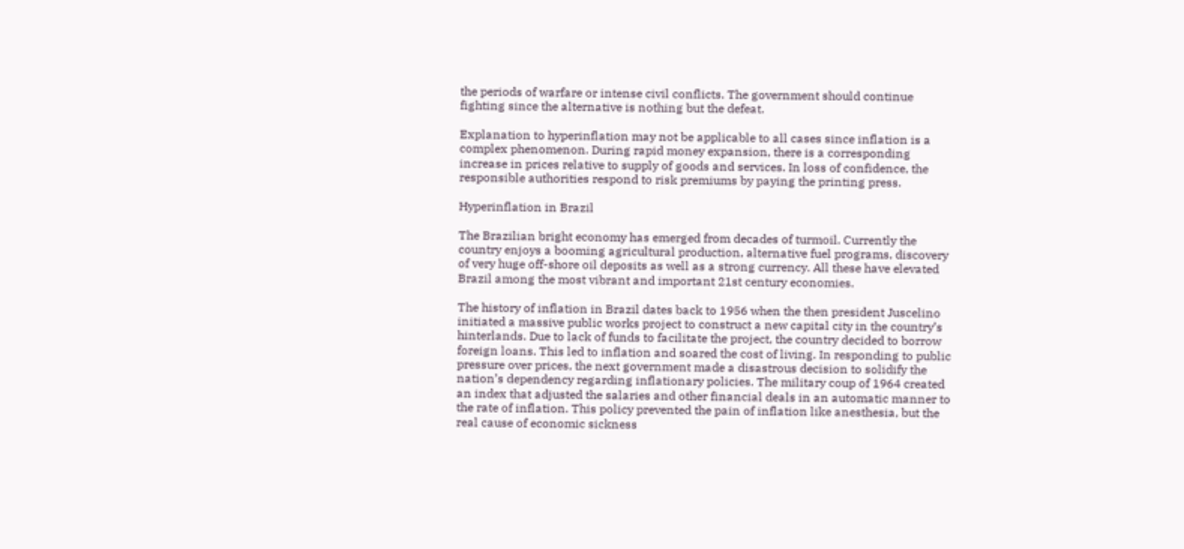the periods of warfare or intense civil conflicts. The government should continue fighting since the alternative is nothing but the defeat.

Explanation to hyperinflation may not be applicable to all cases since inflation is a complex phenomenon. During rapid money expansion, there is a corresponding increase in prices relative to supply of goods and services. In loss of confidence, the responsible authorities respond to risk premiums by paying the printing press.

Hyperinflation in Brazil

The Brazilian bright economy has emerged from decades of turmoil. Currently the country enjoys a booming agricultural production, alternative fuel programs, discovery of very huge off-shore oil deposits as well as a strong currency. All these have elevated Brazil among the most vibrant and important 21st century economies.

The history of inflation in Brazil dates back to 1956 when the then president Juscelino initiated a massive public works project to construct a new capital city in the country’s hinterlands. Due to lack of funds to facilitate the project, the country decided to borrow foreign loans. This led to inflation and soared the cost of living. In responding to public pressure over prices, the next government made a disastrous decision to solidify the nation’s dependency regarding inflationary policies. The military coup of 1964 created an index that adjusted the salaries and other financial deals in an automatic manner to the rate of inflation. This policy prevented the pain of inflation like anesthesia, but the real cause of economic sickness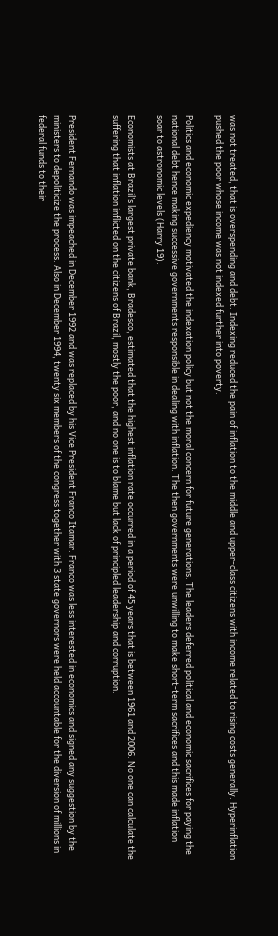was not treated, that is overspending and debt. Indexing reduced the pain of inflation to the middle and upper-class citizens with income related to rising costs generally. Hyperinflation pushed the poor whose income was not indexed further into poverty.

Politics and economic expediency motivated the indexation policy but not the moral concern for future generations. The leaders deferred political and economic sacrifices for paying the national debt hence making successive governments responsible in dealing with inflation. The then governments were unwilling to make short-term sacrifices and this made inflation soar to astronomic levels (Harry 19).

Economists at Brazil’s largest private bank, Bradesco, estimated that the highest inflation rate occurred in a period of 45 years that is between 1961 and 2006. No one can calculate the suffering that inflation inflicted on the citizens of Brazil, mostly the poor, and no one is to blame but lack of principled leadership and corruption.


President Fernando was impeached in December 1992 and was replaced by his Vice President Franco Itamar. Franco was less interested in economics and signed any suggestion by the ministers to depoliticize the process. Also in December 1994, twenty six members of the congress together with 3 state governors were held accountable for the diversion of millions in federal funds to their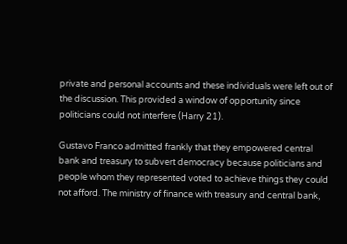private and personal accounts and these individuals were left out of the discussion. This provided a window of opportunity since politicians could not interfere (Harry 21).

Gustavo Franco admitted frankly that they empowered central bank and treasury to subvert democracy because politicians and people whom they represented voted to achieve things they could not afford. The ministry of finance with treasury and central bank,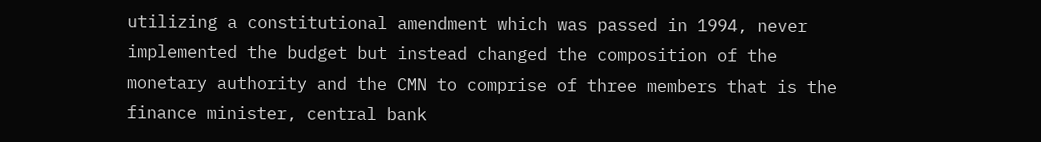utilizing a constitutional amendment which was passed in 1994, never implemented the budget but instead changed the composition of the monetary authority and the CMN to comprise of three members that is the finance minister, central bank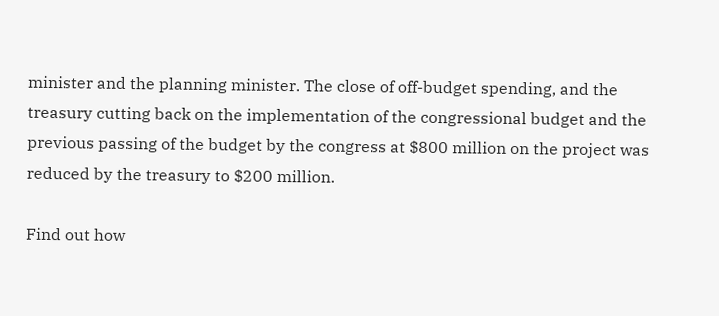minister and the planning minister. The close of off-budget spending, and the treasury cutting back on the implementation of the congressional budget and the previous passing of the budget by the congress at $800 million on the project was reduced by the treasury to $200 million.

Find out how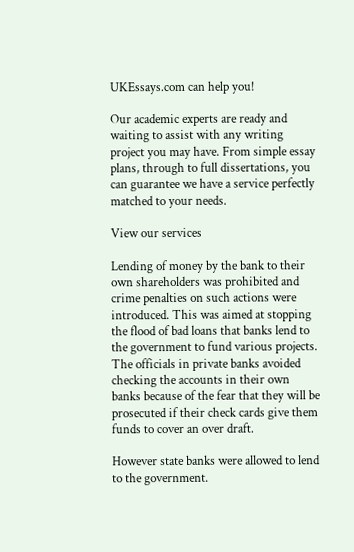UKEssays.com can help you!

Our academic experts are ready and waiting to assist with any writing project you may have. From simple essay plans, through to full dissertations, you can guarantee we have a service perfectly matched to your needs.

View our services

Lending of money by the bank to their own shareholders was prohibited and crime penalties on such actions were introduced. This was aimed at stopping the flood of bad loans that banks lend to the government to fund various projects. The officials in private banks avoided checking the accounts in their own banks because of the fear that they will be prosecuted if their check cards give them funds to cover an over draft.

However state banks were allowed to lend to the government.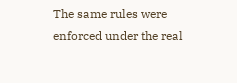The same rules were enforced under the real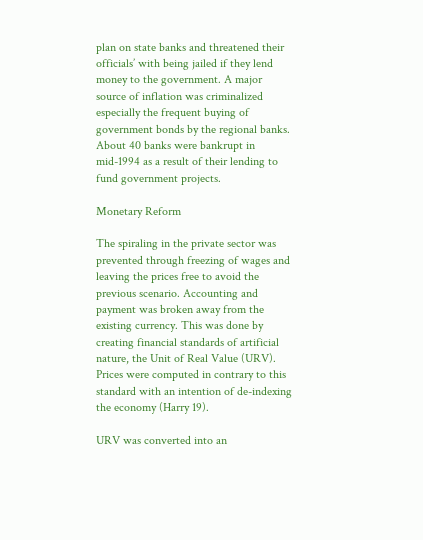plan on state banks and threatened their officials’ with being jailed if they lend money to the government. A major source of inflation was criminalized especially the frequent buying of government bonds by the regional banks. About 40 banks were bankrupt in mid-1994 as a result of their lending to fund government projects.

Monetary Reform

The spiraling in the private sector was prevented through freezing of wages and leaving the prices free to avoid the previous scenario. Accounting and payment was broken away from the existing currency. This was done by creating financial standards of artificial nature, the Unit of Real Value (URV). Prices were computed in contrary to this standard with an intention of de-indexing the economy (Harry 19).

URV was converted into an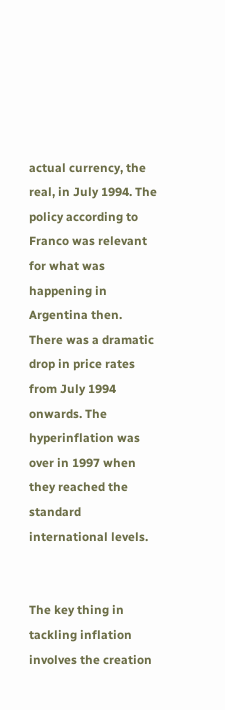actual currency, the real, in July 1994. The policy according to Franco was relevant for what was happening in Argentina then. There was a dramatic drop in price rates from July 1994 onwards. The hyperinflation was over in 1997 when they reached the standard international levels.


The key thing in tackling inflation involves the creation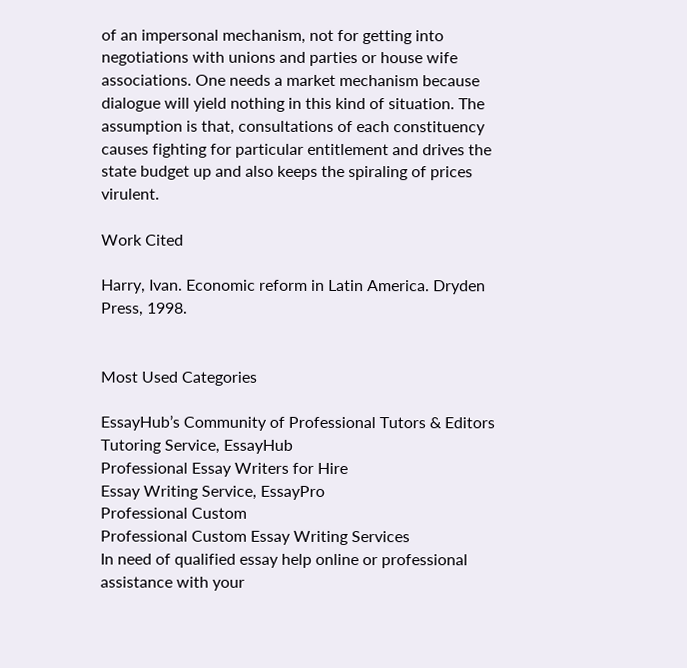of an impersonal mechanism, not for getting into negotiations with unions and parties or house wife associations. One needs a market mechanism because dialogue will yield nothing in this kind of situation. The assumption is that, consultations of each constituency causes fighting for particular entitlement and drives the state budget up and also keeps the spiraling of prices virulent.

Work Cited

Harry, Ivan. Economic reform in Latin America. Dryden Press, 1998.


Most Used Categories

EssayHub’s Community of Professional Tutors & Editors
Tutoring Service, EssayHub
Professional Essay Writers for Hire
Essay Writing Service, EssayPro
Professional Custom
Professional Custom Essay Writing Services
In need of qualified essay help online or professional assistance with your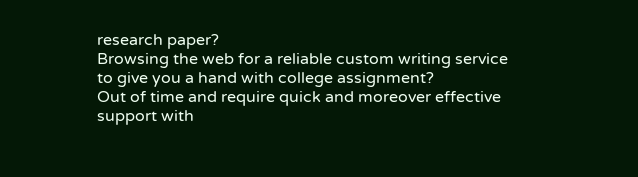research paper?
Browsing the web for a reliable custom writing service to give you a hand with college assignment?
Out of time and require quick and moreover effective support with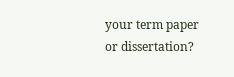your term paper or dissertation?